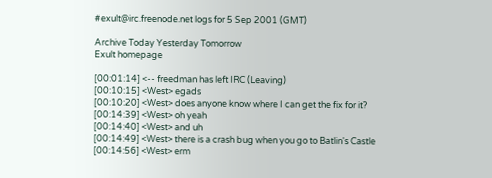#exult@irc.freenode.net logs for 5 Sep 2001 (GMT)

Archive Today Yesterday Tomorrow
Exult homepage

[00:01:14] <-- freedman has left IRC (Leaving)
[00:10:15] <West> egads
[00:10:20] <West> does anyone know where I can get the fix for it?
[00:14:39] <West> oh yeah
[00:14:40] <West> and uh
[00:14:49] <West> there is a crash bug when you go to Batlin's Castle
[00:14:56] <West> erm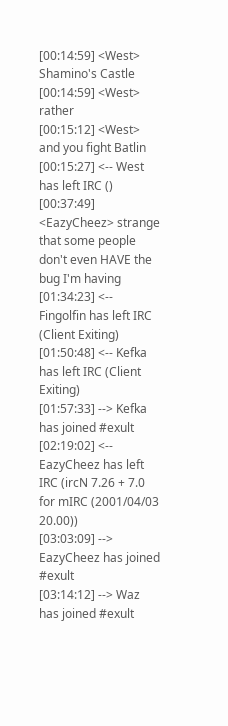[00:14:59] <West> Shamino's Castle
[00:14:59] <West> rather
[00:15:12] <West> and you fight Batlin
[00:15:27] <-- West has left IRC ()
[00:37:49] <EazyCheez> strange that some people don't even HAVE the bug I'm having
[01:34:23] <-- Fingolfin has left IRC (Client Exiting)
[01:50:48] <-- Kefka has left IRC (Client Exiting)
[01:57:33] --> Kefka has joined #exult
[02:19:02] <-- EazyCheez has left IRC (ircN 7.26 + 7.0 for mIRC (2001/04/03 20.00))
[03:03:09] --> EazyCheez has joined #exult
[03:14:12] --> Waz has joined #exult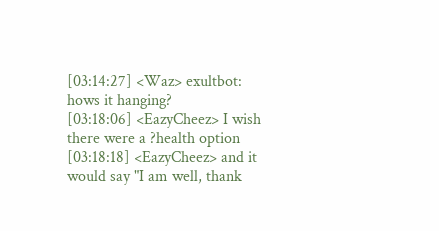[03:14:27] <Waz> exultbot: hows it hanging?
[03:18:06] <EazyCheez> I wish there were a ?health option
[03:18:18] <EazyCheez> and it would say "I am well, thank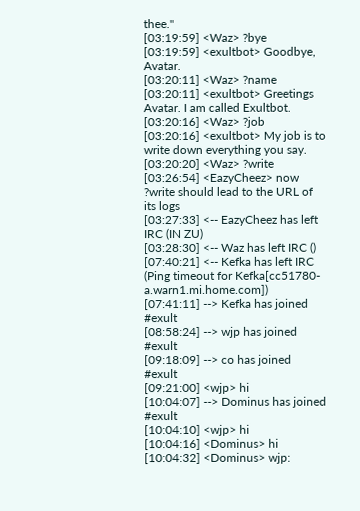thee."
[03:19:59] <Waz> ?bye
[03:19:59] <exultbot> Goodbye, Avatar.
[03:20:11] <Waz> ?name
[03:20:11] <exultbot> Greetings Avatar. I am called Exultbot.
[03:20:16] <Waz> ?job
[03:20:16] <exultbot> My job is to write down everything you say.
[03:20:20] <Waz> ?write
[03:26:54] <EazyCheez> now ?write should lead to the URL of its logs
[03:27:33] <-- EazyCheez has left IRC (IN ZU)
[03:28:30] <-- Waz has left IRC ()
[07:40:21] <-- Kefka has left IRC (Ping timeout for Kefka[cc51780-a.warn1.mi.home.com])
[07:41:11] --> Kefka has joined #exult
[08:58:24] --> wjp has joined #exult
[09:18:09] --> co has joined #exult
[09:21:00] <wjp> hi
[10:04:07] --> Dominus has joined #exult
[10:04:10] <wjp> hi
[10:04:16] <Dominus> hi
[10:04:32] <Dominus> wjp: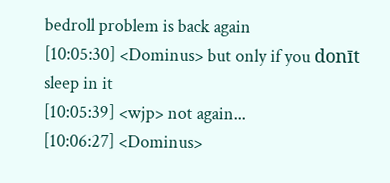bedroll problem is back again
[10:05:30] <Dominus> but only if you donīt sleep in it
[10:05:39] <wjp> not again...
[10:06:27] <Dominus>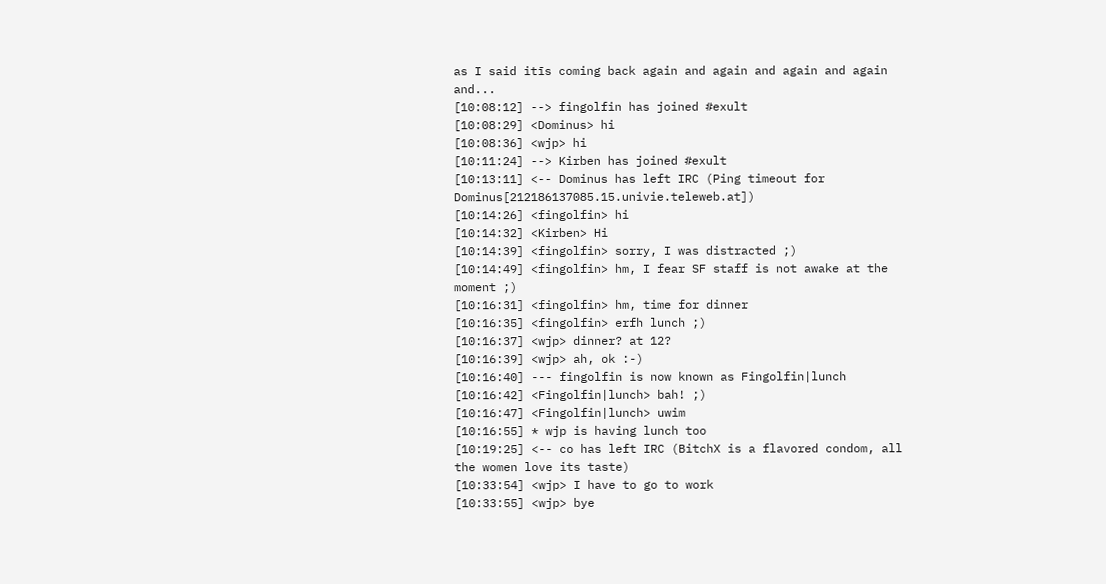as I said itīs coming back again and again and again and again and...
[10:08:12] --> fingolfin has joined #exult
[10:08:29] <Dominus> hi
[10:08:36] <wjp> hi
[10:11:24] --> Kirben has joined #exult
[10:13:11] <-- Dominus has left IRC (Ping timeout for Dominus[212186137085.15.univie.teleweb.at])
[10:14:26] <fingolfin> hi
[10:14:32] <Kirben> Hi
[10:14:39] <fingolfin> sorry, I was distracted ;)
[10:14:49] <fingolfin> hm, I fear SF staff is not awake at the moment ;)
[10:16:31] <fingolfin> hm, time for dinner
[10:16:35] <fingolfin> erfh lunch ;)
[10:16:37] <wjp> dinner? at 12?
[10:16:39] <wjp> ah, ok :-)
[10:16:40] --- fingolfin is now known as Fingolfin|lunch
[10:16:42] <Fingolfin|lunch> bah! ;)
[10:16:47] <Fingolfin|lunch> uwim
[10:16:55] * wjp is having lunch too
[10:19:25] <-- co has left IRC (BitchX is a flavored condom, all the women love its taste)
[10:33:54] <wjp> I have to go to work
[10:33:55] <wjp> bye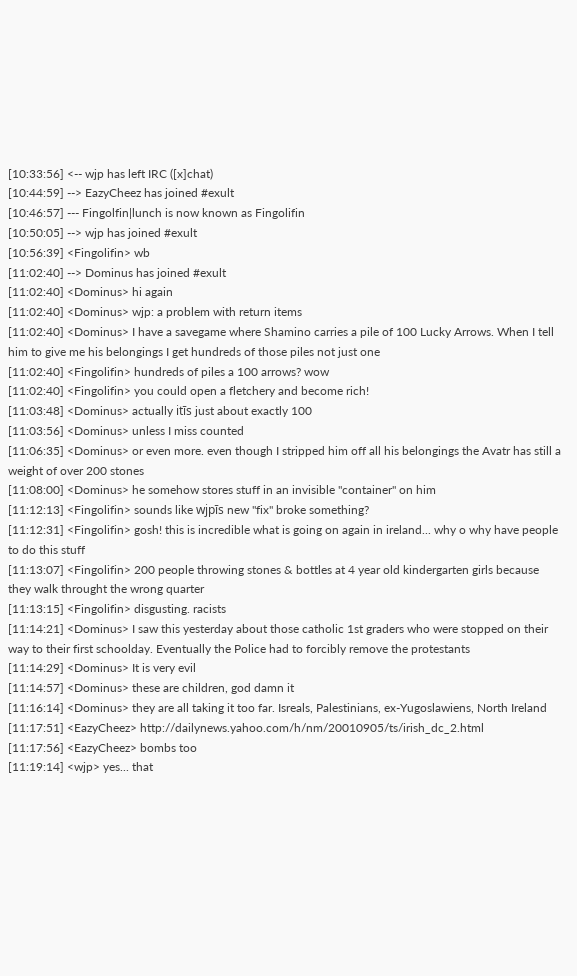[10:33:56] <-- wjp has left IRC ([x]chat)
[10:44:59] --> EazyCheez has joined #exult
[10:46:57] --- Fingolfin|lunch is now known as Fingolifin
[10:50:05] --> wjp has joined #exult
[10:56:39] <Fingolifin> wb
[11:02:40] --> Dominus has joined #exult
[11:02:40] <Dominus> hi again
[11:02:40] <Dominus> wjp: a problem with return items
[11:02:40] <Dominus> I have a savegame where Shamino carries a pile of 100 Lucky Arrows. When I tell him to give me his belongings I get hundreds of those piles not just one
[11:02:40] <Fingolifin> hundreds of piles a 100 arrows? wow
[11:02:40] <Fingolifin> you could open a fletchery and become rich!
[11:03:48] <Dominus> actually itīs just about exactly 100
[11:03:56] <Dominus> unless I miss counted
[11:06:35] <Dominus> or even more. even though I stripped him off all his belongings the Avatr has still a weight of over 200 stones
[11:08:00] <Dominus> he somehow stores stuff in an invisible "container" on him
[11:12:13] <Fingolifin> sounds like wjpīs new "fix" broke something?
[11:12:31] <Fingolifin> gosh! this is incredible what is going on again in ireland... why o why have people to do this stuff
[11:13:07] <Fingolifin> 200 people throwing stones & bottles at 4 year old kindergarten girls because they walk throught the wrong quarter
[11:13:15] <Fingolifin> disgusting. racists
[11:14:21] <Dominus> I saw this yesterday about those catholic 1st graders who were stopped on their way to their first schoolday. Eventually the Police had to forcibly remove the protestants
[11:14:29] <Dominus> It is very evil
[11:14:57] <Dominus> these are children, god damn it
[11:16:14] <Dominus> they are all taking it too far. Isreals, Palestinians, ex-Yugoslawiens, North Ireland
[11:17:51] <EazyCheez> http://dailynews.yahoo.com/h/nm/20010905/ts/irish_dc_2.html
[11:17:56] <EazyCheez> bombs too
[11:19:14] <wjp> yes... that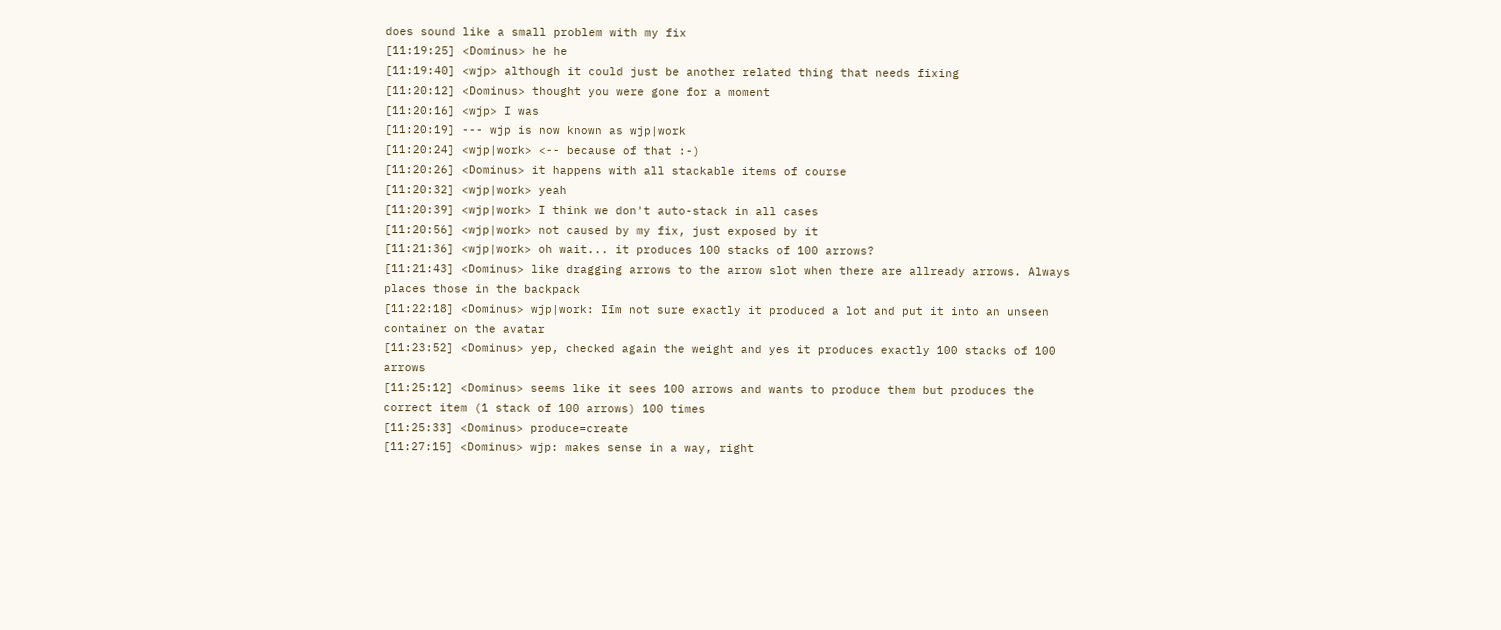does sound like a small problem with my fix
[11:19:25] <Dominus> he he
[11:19:40] <wjp> although it could just be another related thing that needs fixing
[11:20:12] <Dominus> thought you were gone for a moment
[11:20:16] <wjp> I was
[11:20:19] --- wjp is now known as wjp|work
[11:20:24] <wjp|work> <-- because of that :-)
[11:20:26] <Dominus> it happens with all stackable items of course
[11:20:32] <wjp|work> yeah
[11:20:39] <wjp|work> I think we don't auto-stack in all cases
[11:20:56] <wjp|work> not caused by my fix, just exposed by it
[11:21:36] <wjp|work> oh wait... it produces 100 stacks of 100 arrows?
[11:21:43] <Dominus> like dragging arrows to the arrow slot when there are allready arrows. Always places those in the backpack
[11:22:18] <Dominus> wjp|work: Iīm not sure exactly it produced a lot and put it into an unseen container on the avatar
[11:23:52] <Dominus> yep, checked again the weight and yes it produces exactly 100 stacks of 100 arrows
[11:25:12] <Dominus> seems like it sees 100 arrows and wants to produce them but produces the correct item (1 stack of 100 arrows) 100 times
[11:25:33] <Dominus> produce=create
[11:27:15] <Dominus> wjp: makes sense in a way, right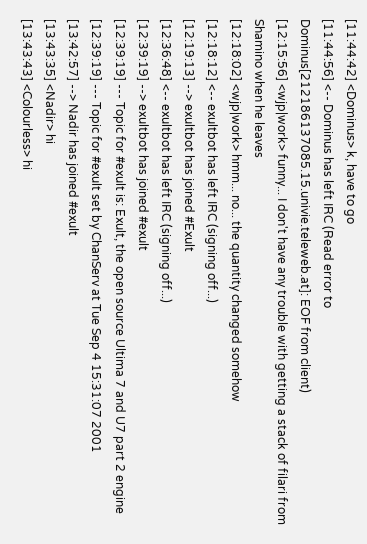[11:44:42] <Dominus> k, have to go
[11:44:56] <-- Dominus has left IRC (Read error to Dominus[212186137085.15.univie.teleweb.at]: EOF from client)
[12:15:56] <wjp|work> funny... I don't have any trouble with getting a stack of filari from Shamino when he leaves
[12:18:02] <wjp|work> hmm... no... the quantity changed somehow
[12:18:12] <-- exultbot has left IRC (signing off...)
[12:19:13] --> exultbot has joined #Exult
[12:36:48] <-- exultbot has left IRC (signing off...)
[12:39:19] --> exultbot has joined #exult
[12:39:19] --- Topic for #exult is: Exult, the open source Ultima 7 and U7 part 2 engine
[12:39:19] --- Topic for #exult set by ChanServ at Tue Sep 4 15:31:07 2001
[13:42:57] --> Nadir has joined #exult
[13:43:35] <Nadir> hi
[13:43:43] <Colourless> hi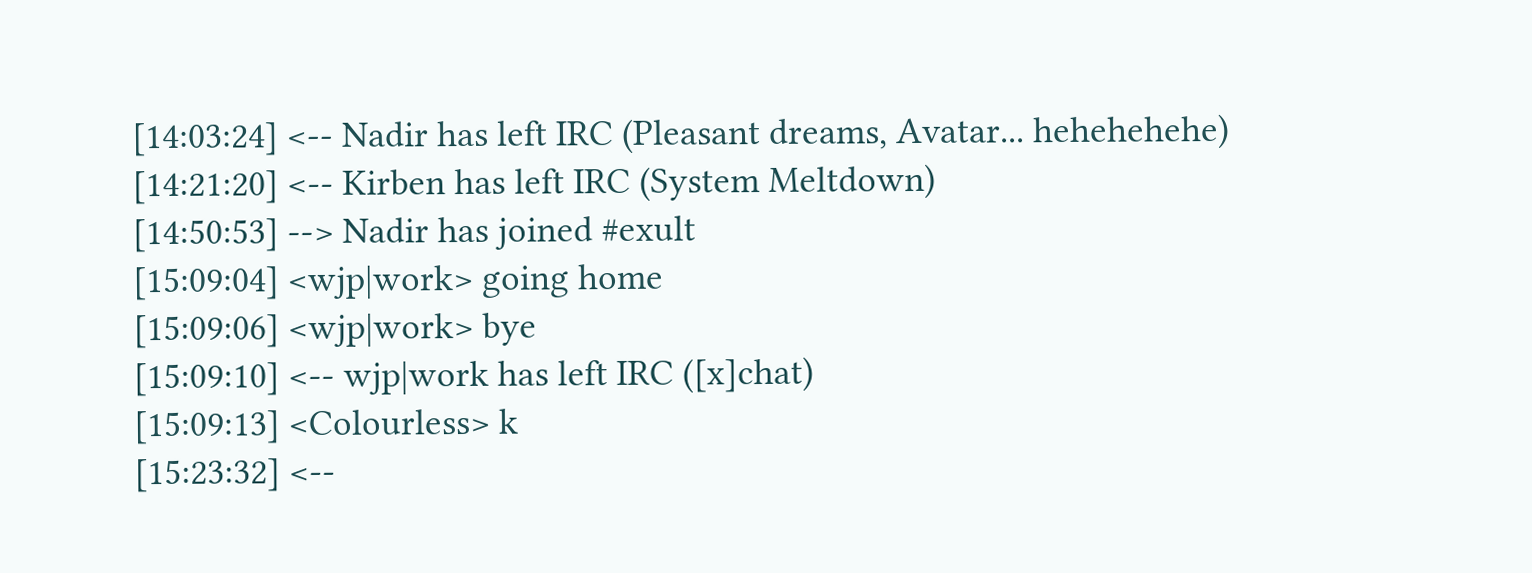[14:03:24] <-- Nadir has left IRC (Pleasant dreams, Avatar... hehehehehe)
[14:21:20] <-- Kirben has left IRC (System Meltdown)
[14:50:53] --> Nadir has joined #exult
[15:09:04] <wjp|work> going home
[15:09:06] <wjp|work> bye
[15:09:10] <-- wjp|work has left IRC ([x]chat)
[15:09:13] <Colourless> k
[15:23:32] <--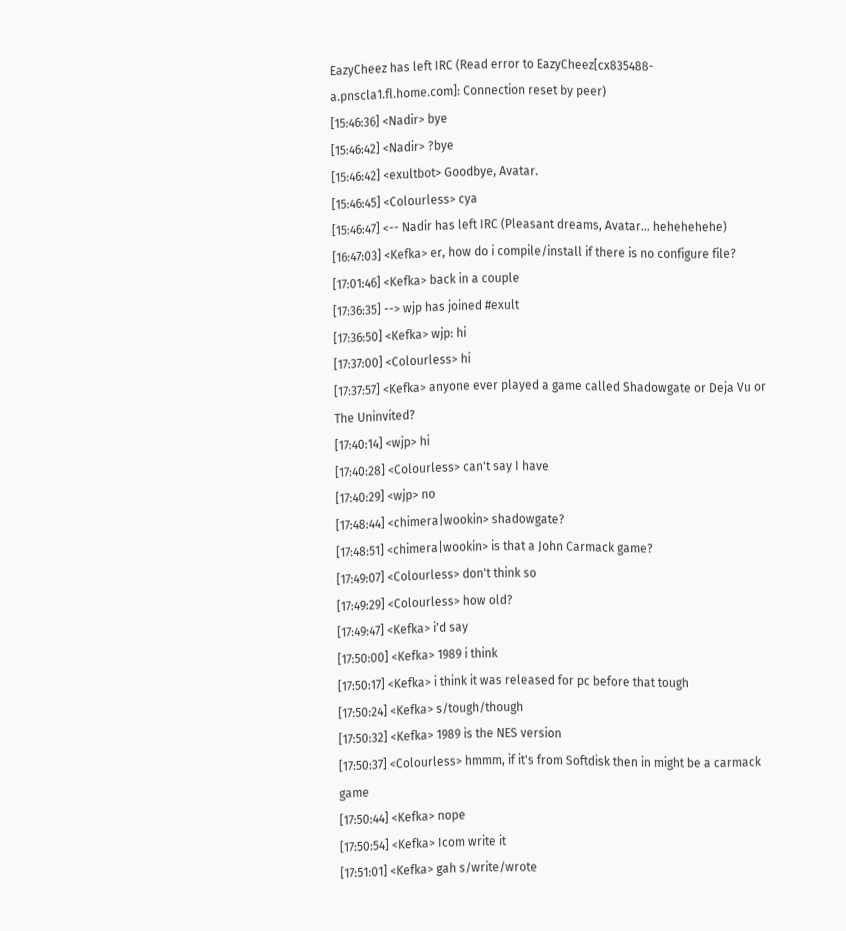EazyCheez has left IRC (Read error to EazyCheez[cx835488-a.pnscla1.fl.home.com]: Connection reset by peer)
[15:46:36] <Nadir> bye
[15:46:42] <Nadir> ?bye
[15:46:42] <exultbot> Goodbye, Avatar.
[15:46:45] <Colourless> cya
[15:46:47] <-- Nadir has left IRC (Pleasant dreams, Avatar... hehehehehe)
[16:47:03] <Kefka> er, how do i compile/install if there is no configure file?
[17:01:46] <Kefka> back in a couple
[17:36:35] --> wjp has joined #exult
[17:36:50] <Kefka> wjp: hi
[17:37:00] <Colourless> hi
[17:37:57] <Kefka> anyone ever played a game called Shadowgate or Deja Vu or The Uninvited?
[17:40:14] <wjp> hi
[17:40:28] <Colourless> can't say I have
[17:40:29] <wjp> no
[17:48:44] <chimera|wookin> shadowgate?
[17:48:51] <chimera|wookin> is that a John Carmack game?
[17:49:07] <Colourless> don't think so
[17:49:29] <Colourless> how old?
[17:49:47] <Kefka> i'd say
[17:50:00] <Kefka> 1989 i think
[17:50:17] <Kefka> i think it was released for pc before that tough
[17:50:24] <Kefka> s/tough/though
[17:50:32] <Kefka> 1989 is the NES version
[17:50:37] <Colourless> hmmm, if it's from Softdisk then in might be a carmack game
[17:50:44] <Kefka> nope
[17:50:54] <Kefka> Icom write it
[17:51:01] <Kefka> gah s/write/wrote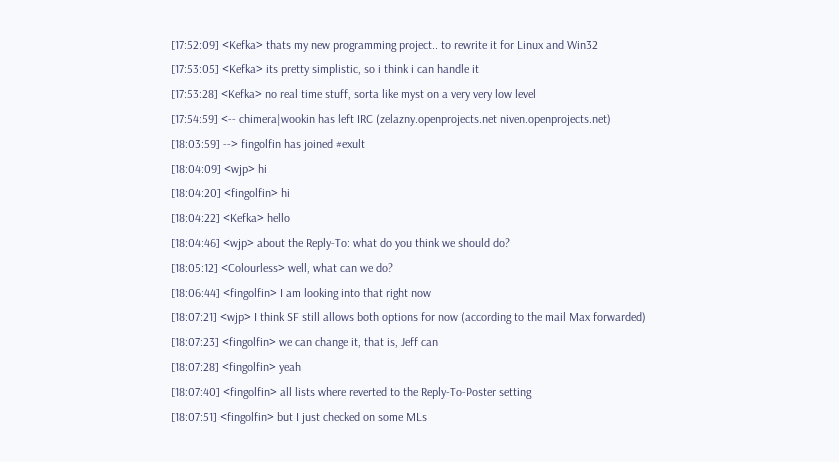[17:52:09] <Kefka> thats my new programming project.. to rewrite it for Linux and Win32
[17:53:05] <Kefka> its pretty simplistic, so i think i can handle it
[17:53:28] <Kefka> no real time stuff, sorta like myst on a very very low level
[17:54:59] <-- chimera|wookin has left IRC (zelazny.openprojects.net niven.openprojects.net)
[18:03:59] --> fingolfin has joined #exult
[18:04:09] <wjp> hi
[18:04:20] <fingolfin> hi
[18:04:22] <Kefka> hello
[18:04:46] <wjp> about the Reply-To: what do you think we should do?
[18:05:12] <Colourless> well, what can we do?
[18:06:44] <fingolfin> I am looking into that right now
[18:07:21] <wjp> I think SF still allows both options for now (according to the mail Max forwarded)
[18:07:23] <fingolfin> we can change it, that is, Jeff can
[18:07:28] <fingolfin> yeah
[18:07:40] <fingolfin> all lists where reverted to the Reply-To-Poster setting
[18:07:51] <fingolfin> but I just checked on some MLs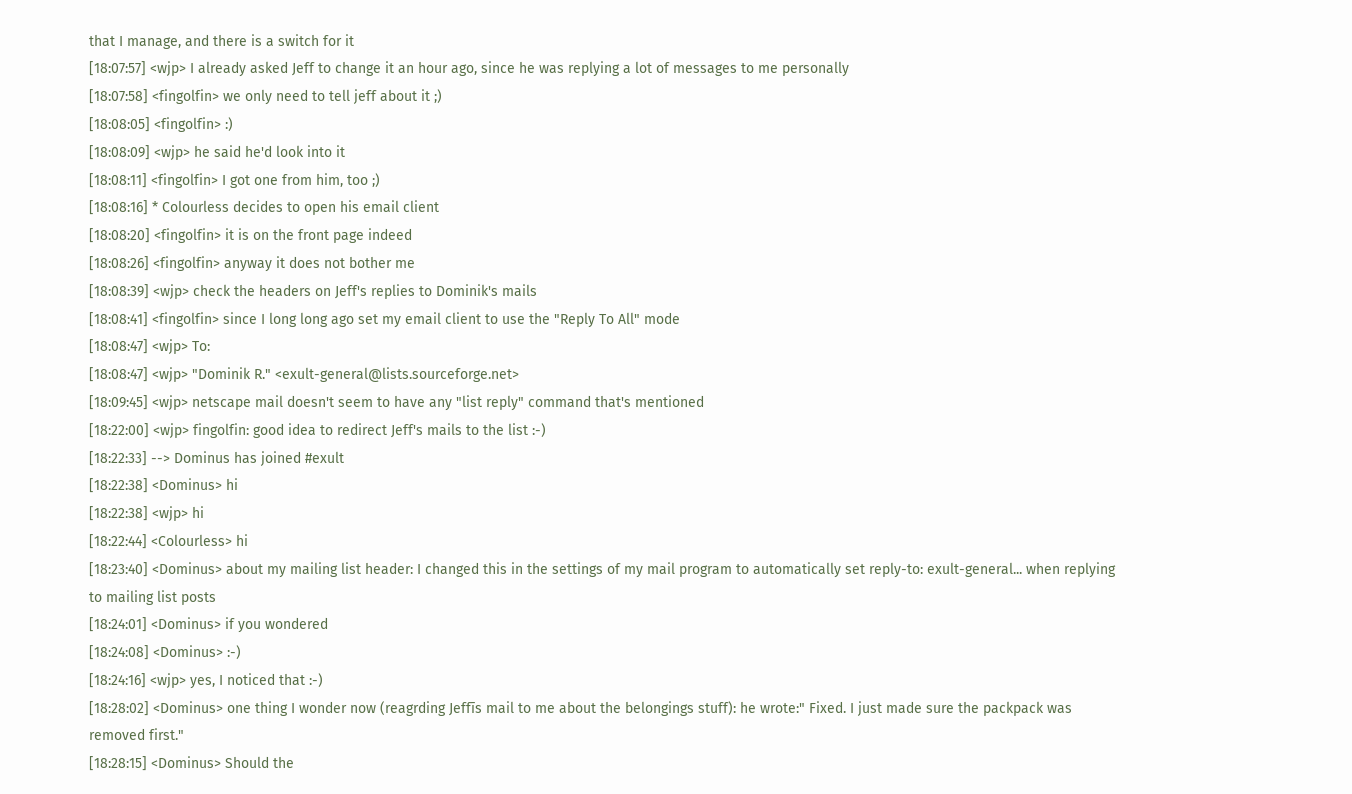that I manage, and there is a switch for it
[18:07:57] <wjp> I already asked Jeff to change it an hour ago, since he was replying a lot of messages to me personally
[18:07:58] <fingolfin> we only need to tell jeff about it ;)
[18:08:05] <fingolfin> :)
[18:08:09] <wjp> he said he'd look into it
[18:08:11] <fingolfin> I got one from him, too ;)
[18:08:16] * Colourless decides to open his email client
[18:08:20] <fingolfin> it is on the front page indeed
[18:08:26] <fingolfin> anyway it does not bother me
[18:08:39] <wjp> check the headers on Jeff's replies to Dominik's mails
[18:08:41] <fingolfin> since I long long ago set my email client to use the "Reply To All" mode
[18:08:47] <wjp> To:
[18:08:47] <wjp> "Dominik R." <exult-general@lists.sourceforge.net>
[18:09:45] <wjp> netscape mail doesn't seem to have any "list reply" command that's mentioned
[18:22:00] <wjp> fingolfin: good idea to redirect Jeff's mails to the list :-)
[18:22:33] --> Dominus has joined #exult
[18:22:38] <Dominus> hi
[18:22:38] <wjp> hi
[18:22:44] <Colourless> hi
[18:23:40] <Dominus> about my mailing list header: I changed this in the settings of my mail program to automatically set reply-to: exult-general... when replying to mailing list posts
[18:24:01] <Dominus> if you wondered
[18:24:08] <Dominus> :-)
[18:24:16] <wjp> yes, I noticed that :-)
[18:28:02] <Dominus> one thing I wonder now (reagrding Jeffīs mail to me about the belongings stuff): he wrote:" Fixed. I just made sure the packpack was removed first."
[18:28:15] <Dominus> Should the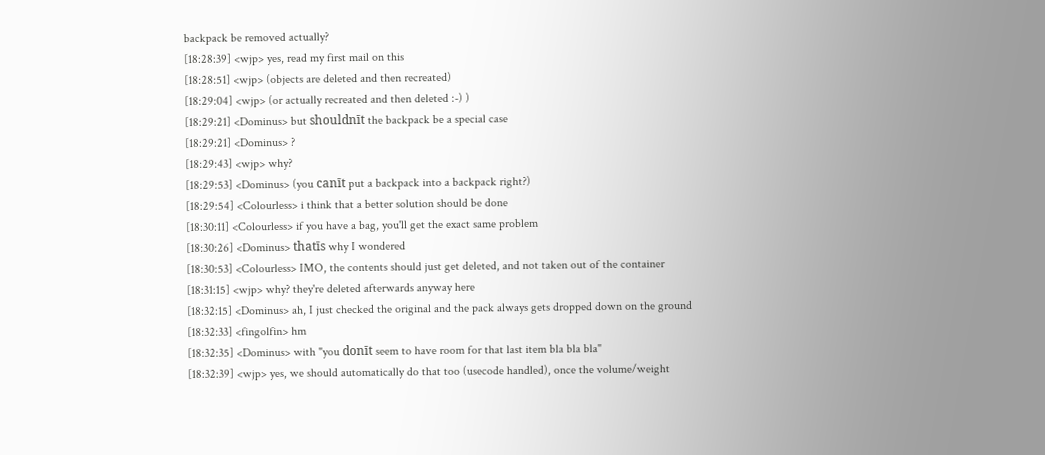backpack be removed actually?
[18:28:39] <wjp> yes, read my first mail on this
[18:28:51] <wjp> (objects are deleted and then recreated)
[18:29:04] <wjp> (or actually recreated and then deleted :-) )
[18:29:21] <Dominus> but shouldnīt the backpack be a special case
[18:29:21] <Dominus> ?
[18:29:43] <wjp> why?
[18:29:53] <Dominus> (you canīt put a backpack into a backpack right?)
[18:29:54] <Colourless> i think that a better solution should be done
[18:30:11] <Colourless> if you have a bag, you'll get the exact same problem
[18:30:26] <Dominus> thatīs why I wondered
[18:30:53] <Colourless> IMO, the contents should just get deleted, and not taken out of the container
[18:31:15] <wjp> why? they're deleted afterwards anyway here
[18:32:15] <Dominus> ah, I just checked the original and the pack always gets dropped down on the ground
[18:32:33] <fingolfin> hm
[18:32:35] <Dominus> with "you donīt seem to have room for that last item bla bla bla"
[18:32:39] <wjp> yes, we should automatically do that too (usecode handled), once the volume/weight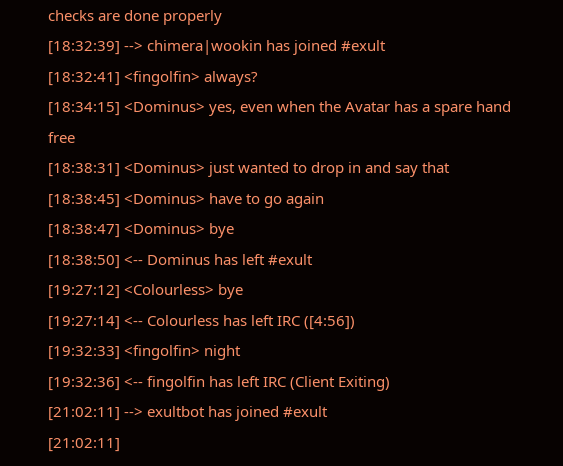checks are done properly
[18:32:39] --> chimera|wookin has joined #exult
[18:32:41] <fingolfin> always?
[18:34:15] <Dominus> yes, even when the Avatar has a spare hand free
[18:38:31] <Dominus> just wanted to drop in and say that
[18:38:45] <Dominus> have to go again
[18:38:47] <Dominus> bye
[18:38:50] <-- Dominus has left #exult
[19:27:12] <Colourless> bye
[19:27:14] <-- Colourless has left IRC ([4:56])
[19:32:33] <fingolfin> night
[19:32:36] <-- fingolfin has left IRC (Client Exiting)
[21:02:11] --> exultbot has joined #exult
[21:02:11]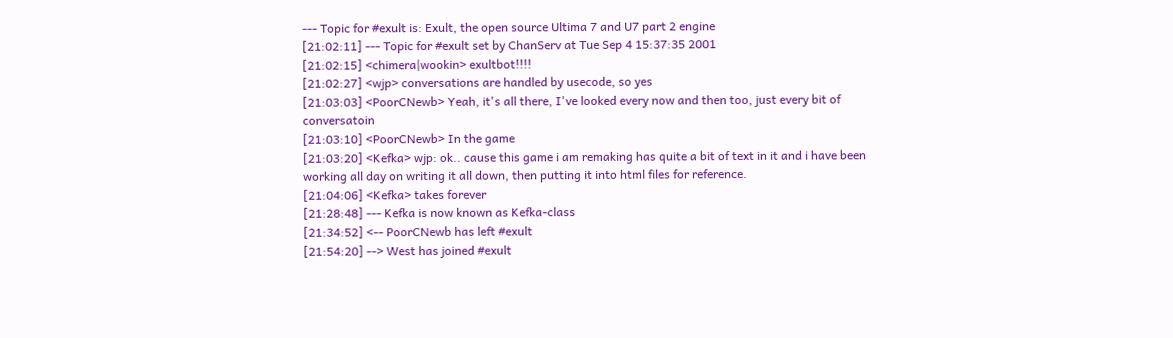--- Topic for #exult is: Exult, the open source Ultima 7 and U7 part 2 engine
[21:02:11] --- Topic for #exult set by ChanServ at Tue Sep 4 15:37:35 2001
[21:02:15] <chimera|wookin> exultbot!!!!
[21:02:27] <wjp> conversations are handled by usecode, so yes
[21:03:03] <PoorCNewb> Yeah, it's all there, I've looked every now and then too, just every bit of conversatoin
[21:03:10] <PoorCNewb> In the game
[21:03:20] <Kefka> wjp: ok.. cause this game i am remaking has quite a bit of text in it and i have been working all day on writing it all down, then putting it into html files for reference.
[21:04:06] <Kefka> takes forever
[21:28:48] --- Kefka is now known as Kefka-class
[21:34:52] <-- PoorCNewb has left #exult
[21:54:20] --> West has joined #exult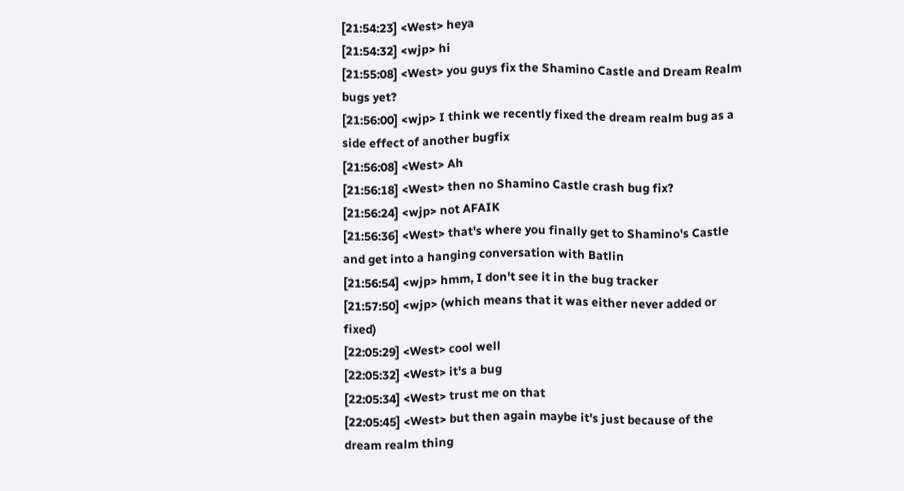[21:54:23] <West> heya
[21:54:32] <wjp> hi
[21:55:08] <West> you guys fix the Shamino Castle and Dream Realm bugs yet?
[21:56:00] <wjp> I think we recently fixed the dream realm bug as a side effect of another bugfix
[21:56:08] <West> Ah
[21:56:18] <West> then no Shamino Castle crash bug fix?
[21:56:24] <wjp> not AFAIK
[21:56:36] <West> that's where you finally get to Shamino's Castle and get into a hanging conversation with Batlin
[21:56:54] <wjp> hmm, I don't see it in the bug tracker
[21:57:50] <wjp> (which means that it was either never added or fixed)
[22:05:29] <West> cool well
[22:05:32] <West> it's a bug
[22:05:34] <West> trust me on that
[22:05:45] <West> but then again maybe it's just because of the dream realm thing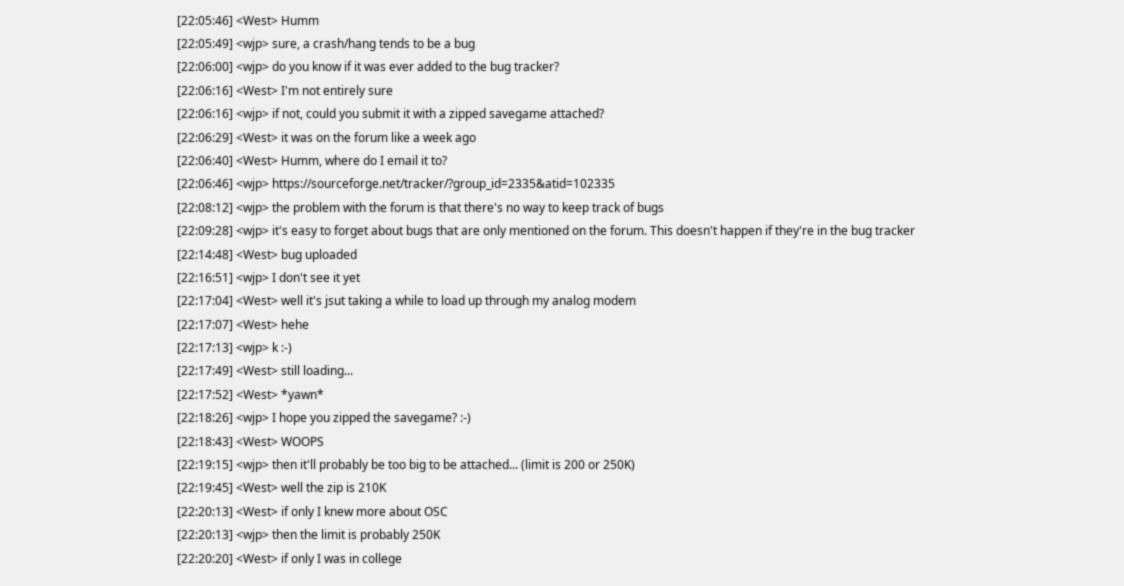[22:05:46] <West> Humm
[22:05:49] <wjp> sure, a crash/hang tends to be a bug
[22:06:00] <wjp> do you know if it was ever added to the bug tracker?
[22:06:16] <West> I'm not entirely sure
[22:06:16] <wjp> if not, could you submit it with a zipped savegame attached?
[22:06:29] <West> it was on the forum like a week ago
[22:06:40] <West> Humm, where do I email it to?
[22:06:46] <wjp> https://sourceforge.net/tracker/?group_id=2335&atid=102335
[22:08:12] <wjp> the problem with the forum is that there's no way to keep track of bugs
[22:09:28] <wjp> it's easy to forget about bugs that are only mentioned on the forum. This doesn't happen if they're in the bug tracker
[22:14:48] <West> bug uploaded
[22:16:51] <wjp> I don't see it yet
[22:17:04] <West> well it's jsut taking a while to load up through my analog modem
[22:17:07] <West> hehe
[22:17:13] <wjp> k :-)
[22:17:49] <West> still loading...
[22:17:52] <West> *yawn*
[22:18:26] <wjp> I hope you zipped the savegame? :-)
[22:18:43] <West> WOOPS
[22:19:15] <wjp> then it'll probably be too big to be attached... (limit is 200 or 250K)
[22:19:45] <West> well the zip is 210K
[22:20:13] <West> if only I knew more about OSC
[22:20:13] <wjp> then the limit is probably 250K
[22:20:20] <West> if only I was in college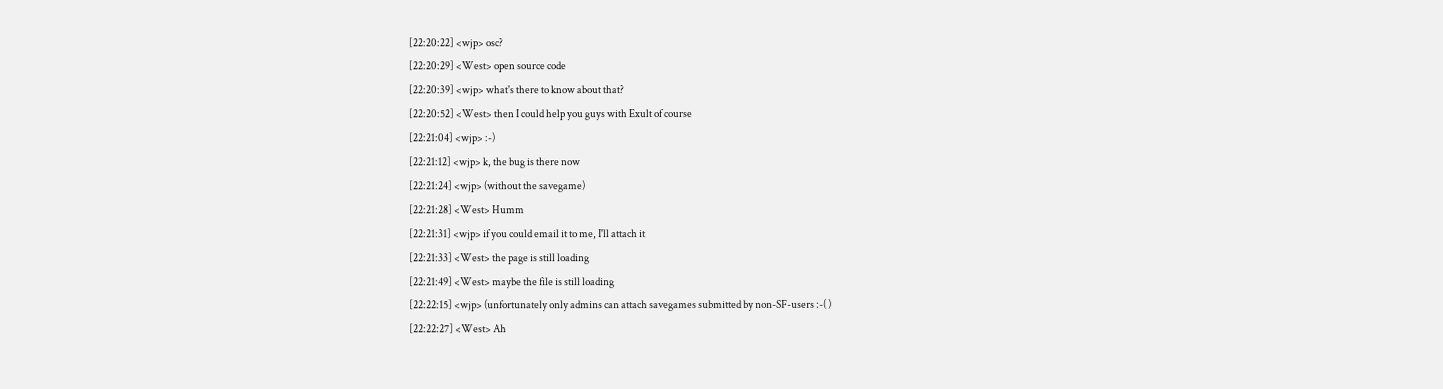[22:20:22] <wjp> osc?
[22:20:29] <West> open source code
[22:20:39] <wjp> what's there to know about that?
[22:20:52] <West> then I could help you guys with Exult of course
[22:21:04] <wjp> :-)
[22:21:12] <wjp> k, the bug is there now
[22:21:24] <wjp> (without the savegame)
[22:21:28] <West> Humm
[22:21:31] <wjp> if you could email it to me, I'll attach it
[22:21:33] <West> the page is still loading
[22:21:49] <West> maybe the file is still loading
[22:22:15] <wjp> (unfortunately only admins can attach savegames submitted by non-SF-users :-( )
[22:22:27] <West> Ah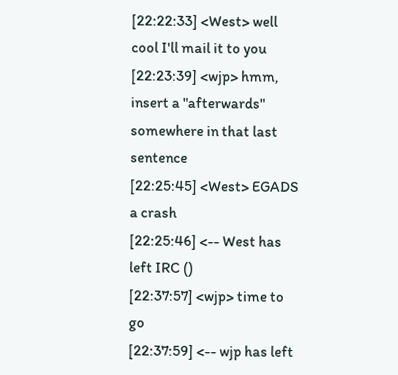[22:22:33] <West> well cool I'll mail it to you
[22:23:39] <wjp> hmm, insert a "afterwards" somewhere in that last sentence
[22:25:45] <West> EGADS a crash
[22:25:46] <-- West has left IRC ()
[22:37:57] <wjp> time to go
[22:37:59] <-- wjp has left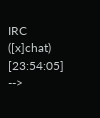IRC ([x]chat)
[23:54:05] -->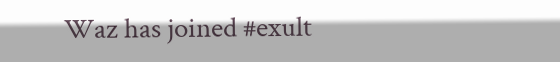Waz has joined #exult